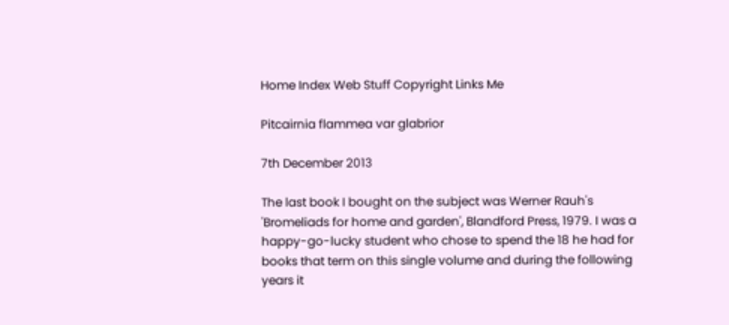Home Index Web Stuff Copyright Links Me

Pitcairnia flammea var glabrior

7th December 2013

The last book I bought on the subject was Werner Rauh's 'Bromeliads for home and garden', Blandford Press, 1979. I was a happy-go-lucky student who chose to spend the 18 he had for books that term on this single volume and during the following years it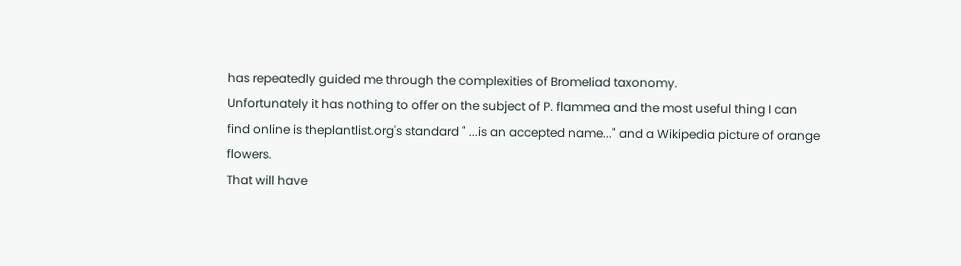has repeatedly guided me through the complexities of Bromeliad taxonomy.
Unfortunately it has nothing to offer on the subject of P. flammea and the most useful thing I can find online is theplantlist.org's standard " ...is an accepted name..." and a Wikipedia picture of orange flowers.
That will have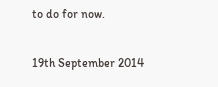to do for now.

19th September 2014